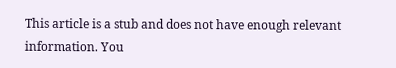This article is a stub and does not have enough relevant information. You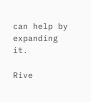can help by expanding it.

Rive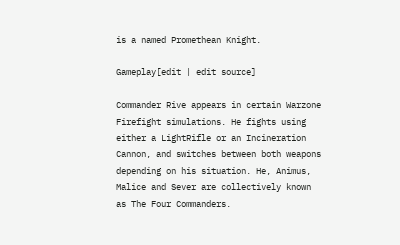is a named Promethean Knight.

Gameplay[edit | edit source]

Commander Rive appears in certain Warzone Firefight simulations. He fights using either a LightRifle or an Incineration Cannon, and switches between both weapons depending on his situation. He, Animus, Malice and Sever are collectively known as The Four Commanders.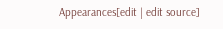Appearances[edit | edit source]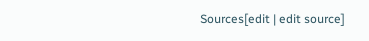Sources[edit | edit source]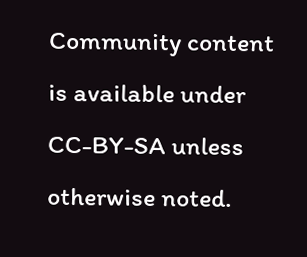Community content is available under CC-BY-SA unless otherwise noted.